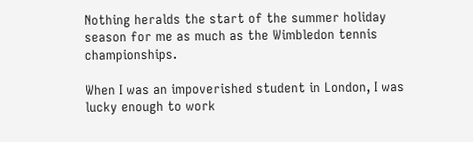Nothing heralds the start of the summer holiday season for me as much as the Wimbledon tennis championships.

When I was an impoverished student in London, I was lucky enough to work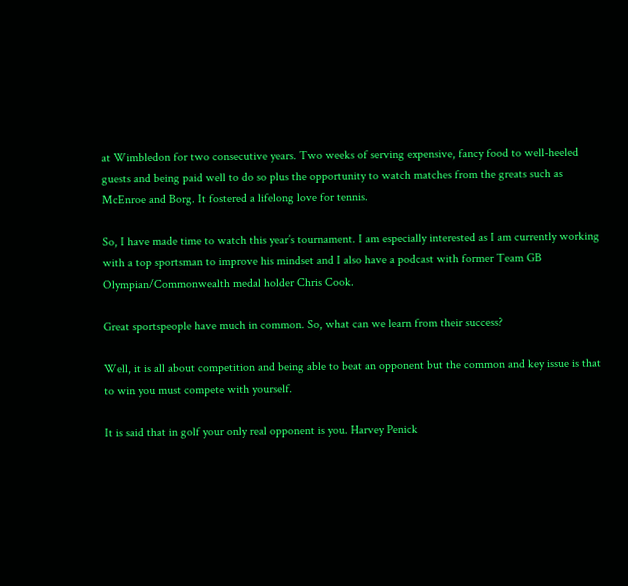at Wimbledon for two consecutive years. Two weeks of serving expensive, fancy food to well-heeled guests and being paid well to do so plus the opportunity to watch matches from the greats such as McEnroe and Borg. It fostered a lifelong love for tennis.

So, I have made time to watch this year’s tournament. I am especially interested as I am currently working with a top sportsman to improve his mindset and I also have a podcast with former Team GB Olympian/Commonwealth medal holder Chris Cook.

Great sportspeople have much in common. So, what can we learn from their success?

Well, it is all about competition and being able to beat an opponent but the common and key issue is that to win you must compete with yourself.

It is said that in golf your only real opponent is you. Harvey Penick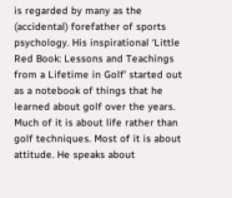is regarded by many as the (accidental) forefather of sports psychology. His inspirational ‘Little Red Book: Lessons and Teachings from a Lifetime in Golf’ started out as a notebook of things that he learned about golf over the years. Much of it is about life rather than golf techniques. Most of it is about attitude. He speaks about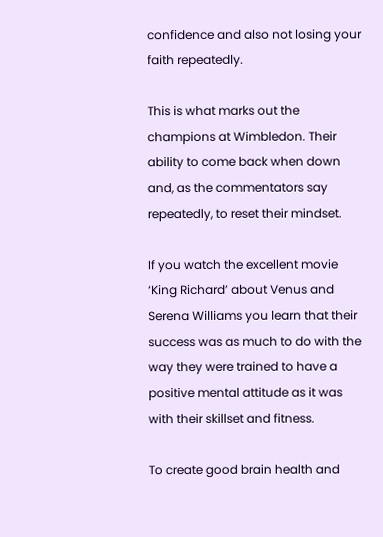confidence and also not losing your faith repeatedly.

This is what marks out the champions at Wimbledon. Their ability to come back when down and, as the commentators say repeatedly, to reset their mindset.

If you watch the excellent movie ‘King Richard’ about Venus and Serena Williams you learn that their success was as much to do with the way they were trained to have a positive mental attitude as it was with their skillset and fitness.

To create good brain health and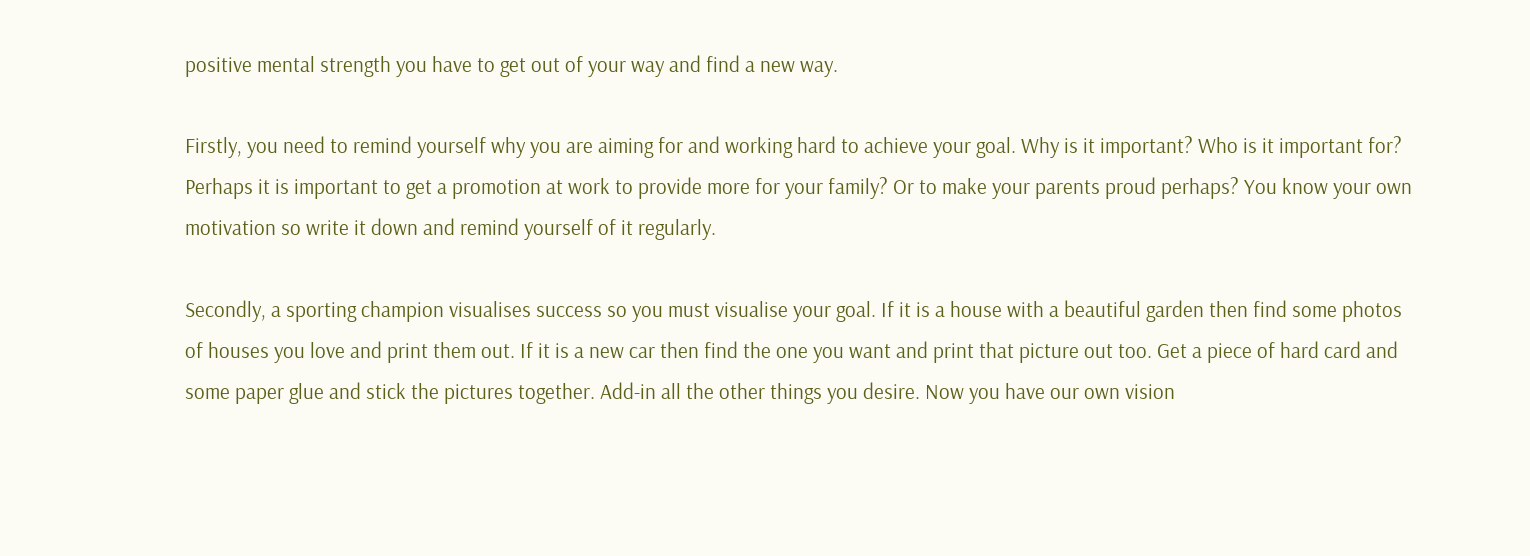positive mental strength you have to get out of your way and find a new way.

Firstly, you need to remind yourself why you are aiming for and working hard to achieve your goal. Why is it important? Who is it important for? Perhaps it is important to get a promotion at work to provide more for your family? Or to make your parents proud perhaps? You know your own motivation so write it down and remind yourself of it regularly.

Secondly, a sporting champion visualises success so you must visualise your goal. If it is a house with a beautiful garden then find some photos of houses you love and print them out. If it is a new car then find the one you want and print that picture out too. Get a piece of hard card and some paper glue and stick the pictures together. Add-in all the other things you desire. Now you have our own vision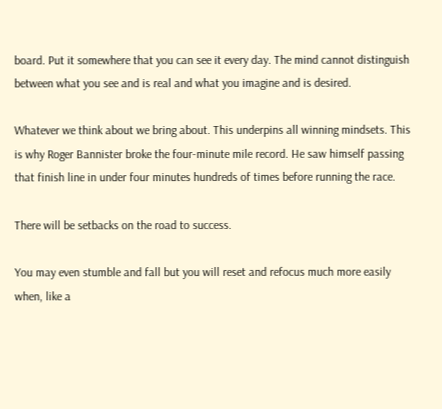board. Put it somewhere that you can see it every day. The mind cannot distinguish between what you see and is real and what you imagine and is desired.

Whatever we think about we bring about. This underpins all winning mindsets. This is why Roger Bannister broke the four-minute mile record. He saw himself passing that finish line in under four minutes hundreds of times before running the race.

There will be setbacks on the road to success.

You may even stumble and fall but you will reset and refocus much more easily when, like a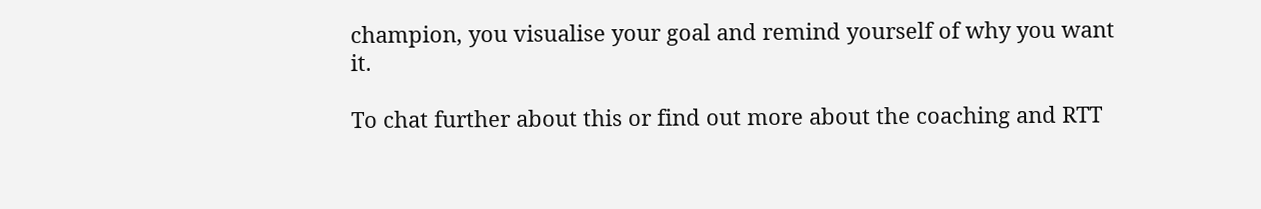champion, you visualise your goal and remind yourself of why you want it.

To chat further about this or find out more about the coaching and RTT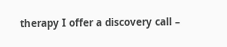therapy I offer a discovery call –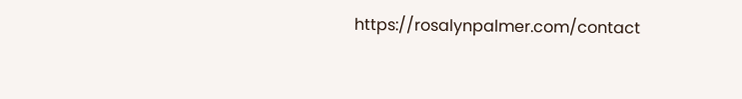https://rosalynpalmer.com/contact